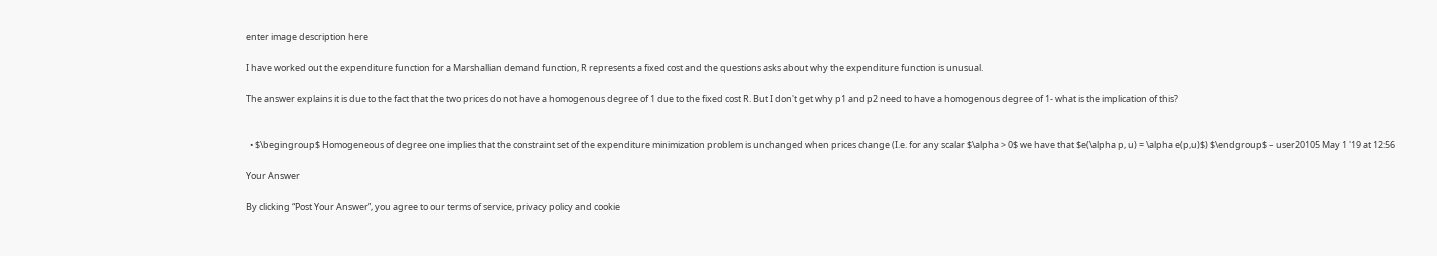enter image description here

I have worked out the expenditure function for a Marshallian demand function, R represents a fixed cost and the questions asks about why the expenditure function is unusual.

The answer explains it is due to the fact that the two prices do not have a homogenous degree of 1 due to the fixed cost R. But I don't get why p1 and p2 need to have a homogenous degree of 1- what is the implication of this?


  • $\begingroup$ Homogeneous of degree one implies that the constraint set of the expenditure minimization problem is unchanged when prices change (I.e. for any scalar $\alpha > 0$ we have that $e(\alpha p, u) = \alpha e(p,u)$) $\endgroup$ – user20105 May 1 '19 at 12:56

Your Answer

By clicking “Post Your Answer”, you agree to our terms of service, privacy policy and cookie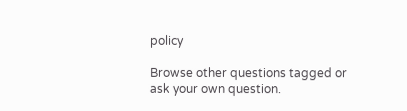policy

Browse other questions tagged or ask your own question.